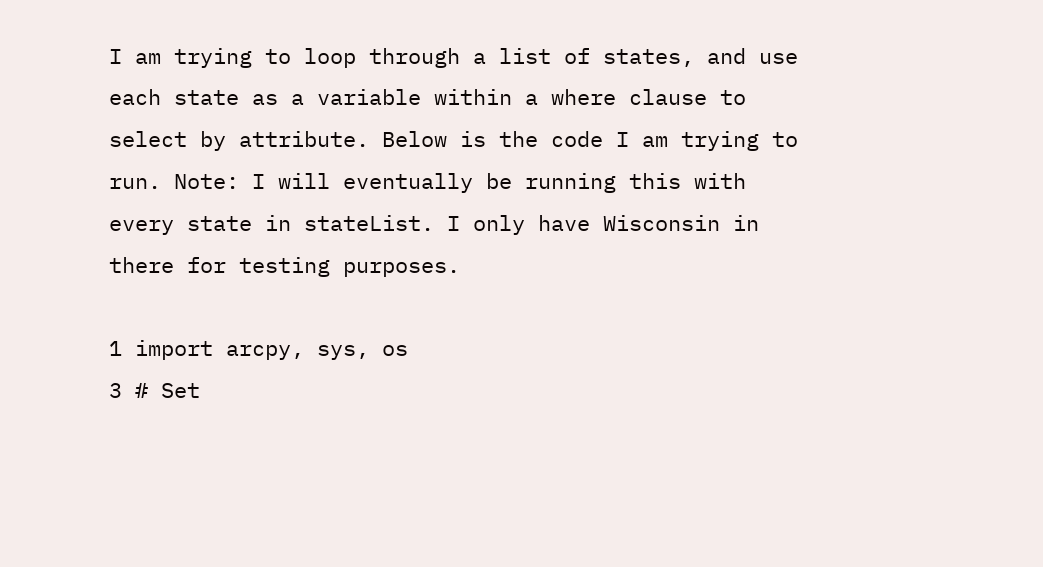I am trying to loop through a list of states, and use each state as a variable within a where clause to select by attribute. Below is the code I am trying to run. Note: I will eventually be running this with every state in stateList. I only have Wisconsin in there for testing purposes.

1 import arcpy, sys, os
3 # Set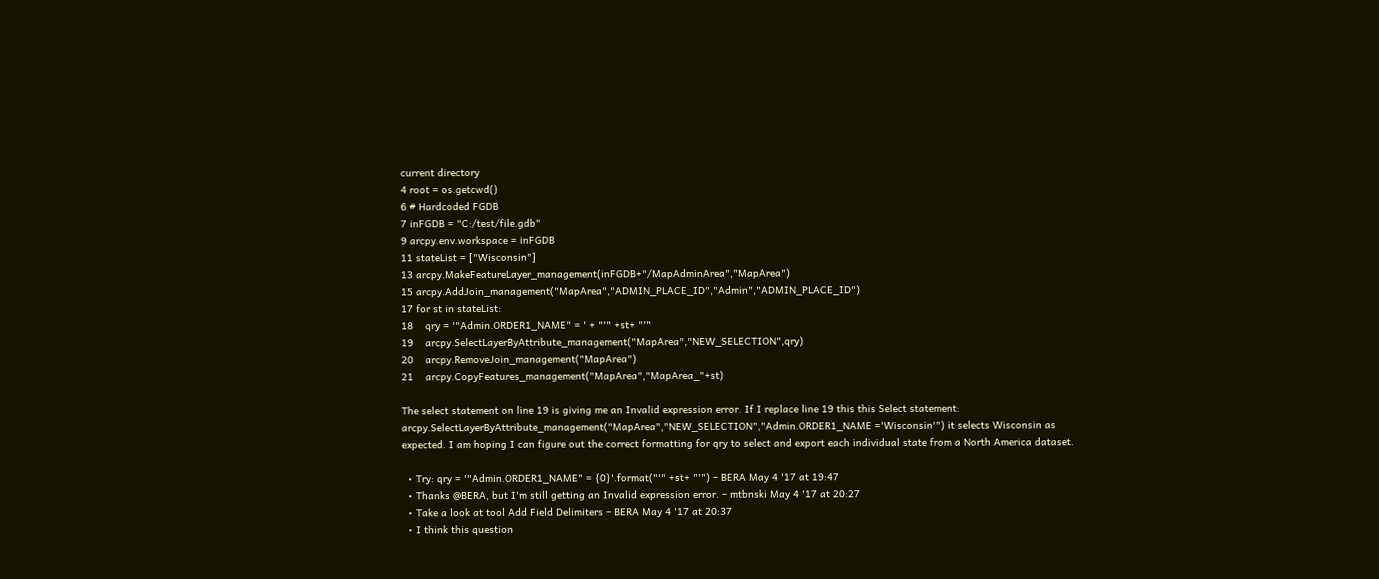current directory
4 root = os.getcwd()
6 # Hardcoded FGDB
7 inFGDB = "C:/test/file.gdb"
9 arcpy.env.workspace = inFGDB
11 stateList = ["Wisconsin"]
13 arcpy.MakeFeatureLayer_management(inFGDB+"/MapAdminArea","MapArea")
15 arcpy.AddJoin_management("MapArea","ADMIN_PLACE_ID","Admin","ADMIN_PLACE_ID")
17 for st in stateList:
18    qry = '"Admin.ORDER1_NAME" = ' + "'" +st+ "'"
19    arcpy.SelectLayerByAttribute_management("MapArea","NEW_SELECTION",qry)
20    arcpy.RemoveJoin_management("MapArea")
21    arcpy.CopyFeatures_management("MapArea","MapArea_"+st)

The select statement on line 19 is giving me an Invalid expression error. If I replace line 19 this this Select statement: arcpy.SelectLayerByAttribute_management("MapArea","NEW_SELECTION","Admin.ORDER1_NAME ='Wisconsin'") it selects Wisconsin as expected. I am hoping I can figure out the correct formatting for qry to select and export each individual state from a North America dataset.

  • Try: qry = '"Admin.ORDER1_NAME" = {0}'.format("'" +st+ "'") – BERA May 4 '17 at 19:47
  • Thanks @BERA, but I'm still getting an Invalid expression error. – mtbnski May 4 '17 at 20:27
  • Take a look at tool Add Field Delimiters – BERA May 4 '17 at 20:37
  • I think this question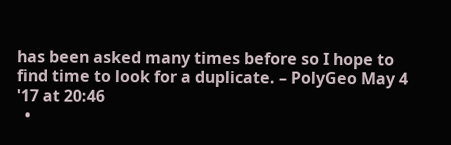has been asked many times before so I hope to find time to look for a duplicate. – PolyGeo May 4 '17 at 20:46
  •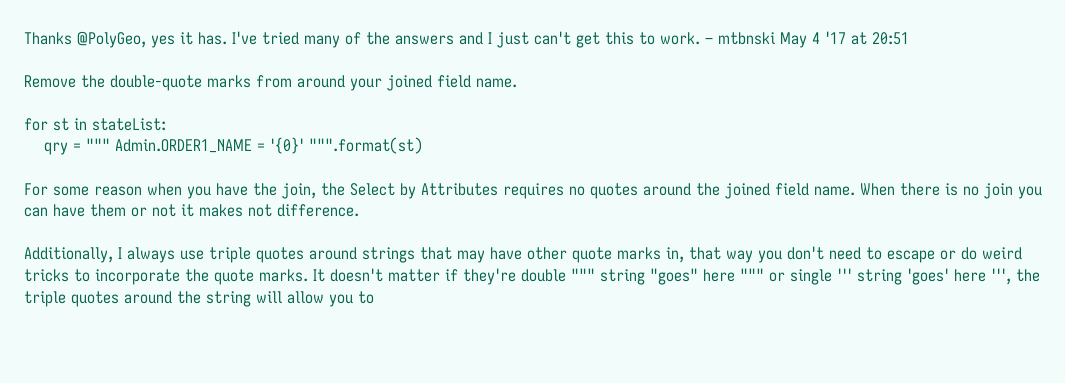Thanks @PolyGeo, yes it has. I've tried many of the answers and I just can't get this to work. – mtbnski May 4 '17 at 20:51

Remove the double-quote marks from around your joined field name.

for st in stateList:
    qry = """ Admin.ORDER1_NAME = '{0}' """.format(st)

For some reason when you have the join, the Select by Attributes requires no quotes around the joined field name. When there is no join you can have them or not it makes not difference.

Additionally, I always use triple quotes around strings that may have other quote marks in, that way you don't need to escape or do weird tricks to incorporate the quote marks. It doesn't matter if they're double """ string "goes" here """ or single ''' string 'goes' here ''', the triple quotes around the string will allow you to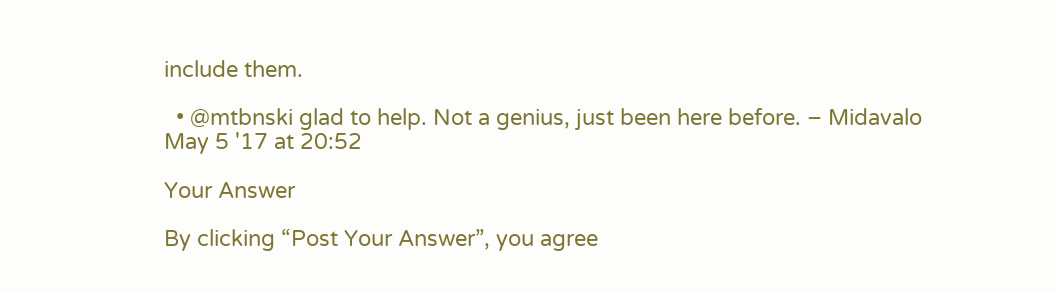include them.

  • @mtbnski glad to help. Not a genius, just been here before. – Midavalo May 5 '17 at 20:52

Your Answer

By clicking “Post Your Answer”, you agree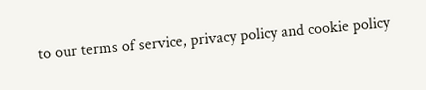to our terms of service, privacy policy and cookie policy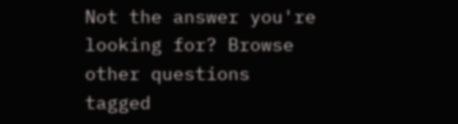Not the answer you're looking for? Browse other questions tagged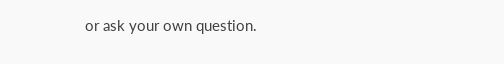or ask your own question.